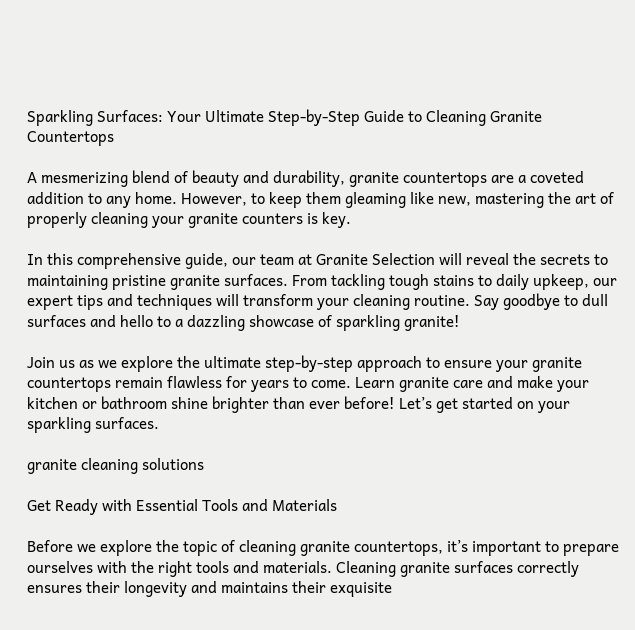Sparkling Surfaces: Your Ultimate Step-by-Step Guide to Cleaning Granite Countertops

A mesmerizing blend of beauty and durability, granite countertops are a coveted addition to any home. However, to keep them gleaming like new, mastering the art of properly cleaning your granite counters is key.

In this comprehensive guide, our team at Granite Selection will reveal the secrets to maintaining pristine granite surfaces. From tackling tough stains to daily upkeep, our expert tips and techniques will transform your cleaning routine. Say goodbye to dull surfaces and hello to a dazzling showcase of sparkling granite!

Join us as we explore the ultimate step-by-step approach to ensure your granite countertops remain flawless for years to come. Learn granite care and make your kitchen or bathroom shine brighter than ever before! Let’s get started on your sparkling surfaces.

granite cleaning solutions

Get Ready with Essential Tools and Materials

Before we explore the topic of cleaning granite countertops, it’s important to prepare ourselves with the right tools and materials. Cleaning granite surfaces correctly ensures their longevity and maintains their exquisite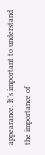appearance. It’s important to understand the importance of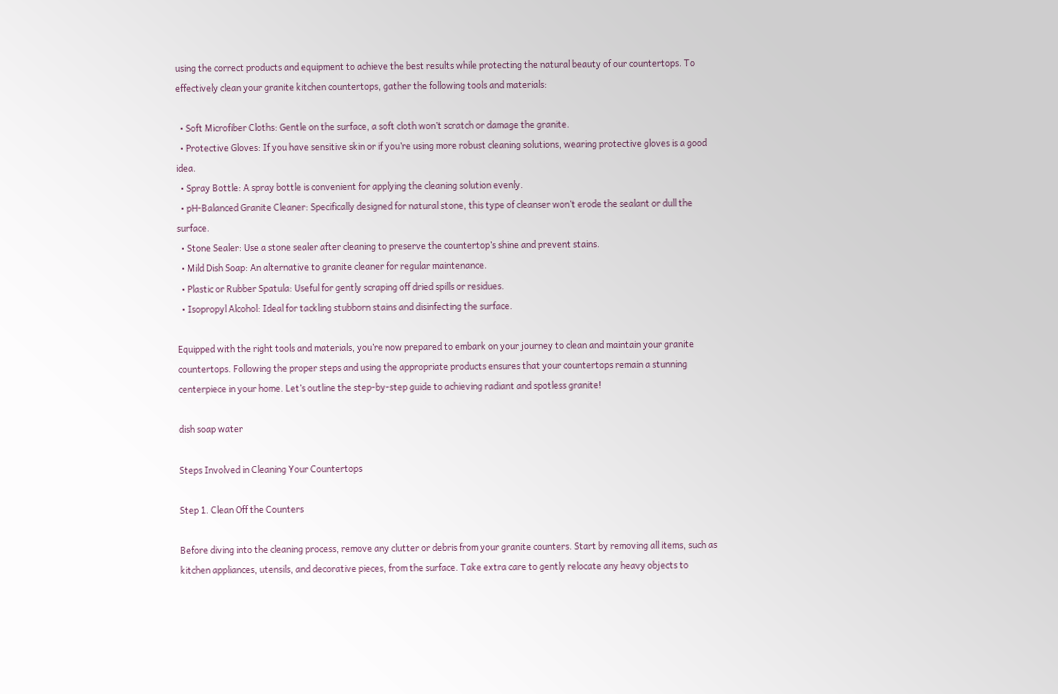using the correct products and equipment to achieve the best results while protecting the natural beauty of our countertops. To effectively clean your granite kitchen countertops, gather the following tools and materials:

  • Soft Microfiber Cloths: Gentle on the surface, a soft cloth won’t scratch or damage the granite.
  • Protective Gloves: If you have sensitive skin or if you’re using more robust cleaning solutions, wearing protective gloves is a good idea.
  • Spray Bottle: A spray bottle is convenient for applying the cleaning solution evenly.
  • pH-Balanced Granite Cleaner: Specifically designed for natural stone, this type of cleanser won’t erode the sealant or dull the surface.
  • Stone Sealer: Use a stone sealer after cleaning to preserve the countertop’s shine and prevent stains.
  • Mild Dish Soap: An alternative to granite cleaner for regular maintenance.
  • Plastic or Rubber Spatula: Useful for gently scraping off dried spills or residues.
  • Isopropyl Alcohol: Ideal for tackling stubborn stains and disinfecting the surface.

Equipped with the right tools and materials, you’re now prepared to embark on your journey to clean and maintain your granite countertops. Following the proper steps and using the appropriate products ensures that your countertops remain a stunning centerpiece in your home. Let’s outline the step-by-step guide to achieving radiant and spotless granite!

dish soap water

Steps Involved in Cleaning Your Countertops

Step 1. Clean Off the Counters

Before diving into the cleaning process, remove any clutter or debris from your granite counters. Start by removing all items, such as kitchen appliances, utensils, and decorative pieces, from the surface. Take extra care to gently relocate any heavy objects to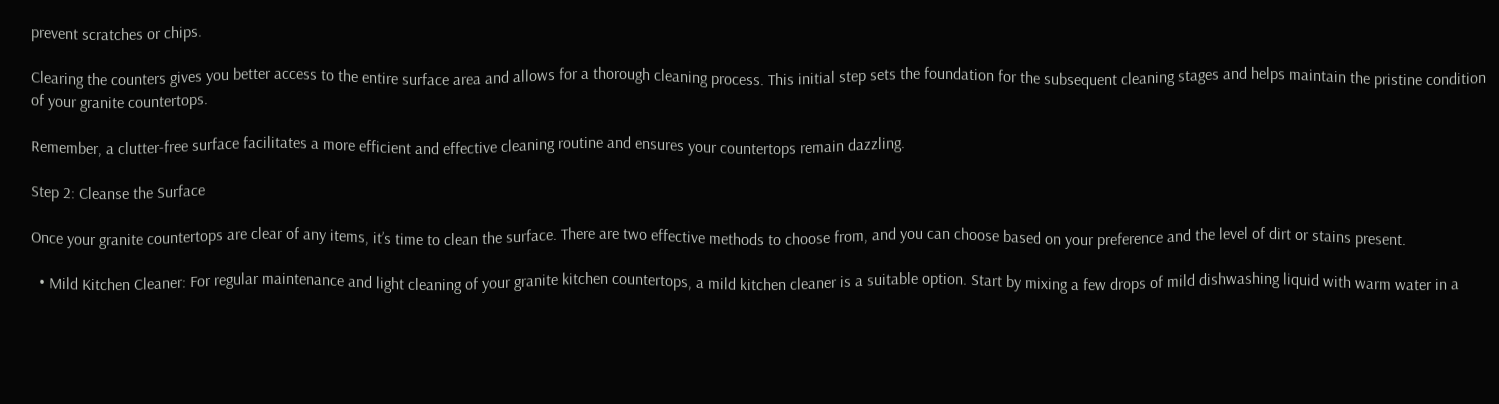prevent scratches or chips.

Clearing the counters gives you better access to the entire surface area and allows for a thorough cleaning process. This initial step sets the foundation for the subsequent cleaning stages and helps maintain the pristine condition of your granite countertops.

Remember, a clutter-free surface facilitates a more efficient and effective cleaning routine and ensures your countertops remain dazzling.

Step 2: Cleanse the Surface

Once your granite countertops are clear of any items, it’s time to clean the surface. There are two effective methods to choose from, and you can choose based on your preference and the level of dirt or stains present.

  • Mild Kitchen Cleaner: For regular maintenance and light cleaning of your granite kitchen countertops, a mild kitchen cleaner is a suitable option. Start by mixing a few drops of mild dishwashing liquid with warm water in a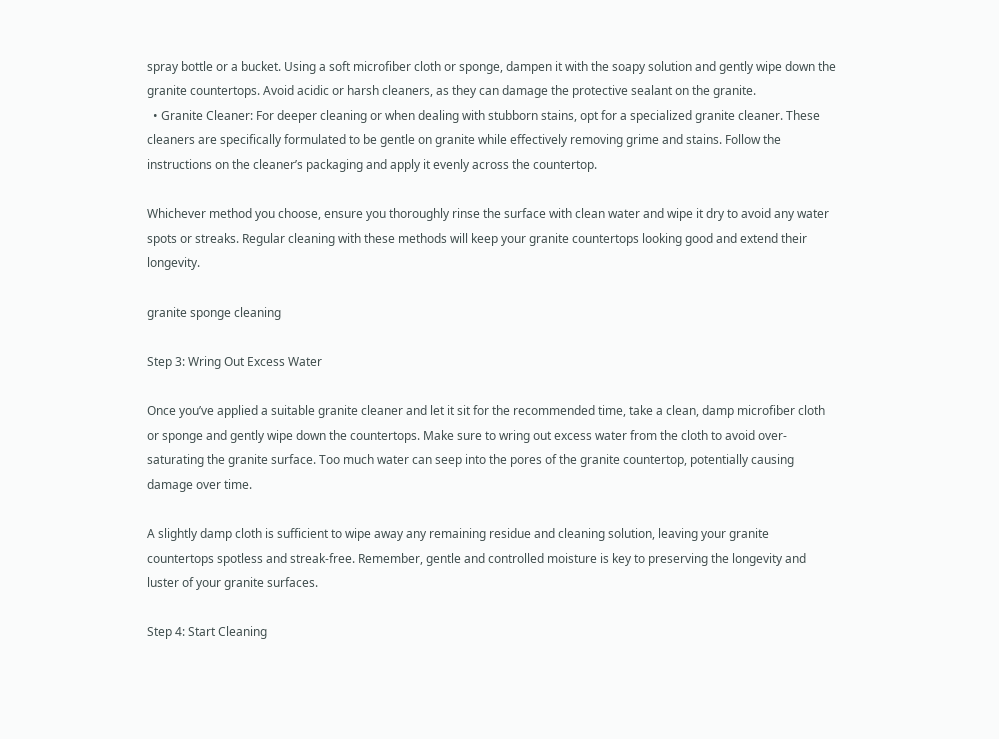spray bottle or a bucket. Using a soft microfiber cloth or sponge, dampen it with the soapy solution and gently wipe down the granite countertops. Avoid acidic or harsh cleaners, as they can damage the protective sealant on the granite.
  • Granite Cleaner: For deeper cleaning or when dealing with stubborn stains, opt for a specialized granite cleaner. These cleaners are specifically formulated to be gentle on granite while effectively removing grime and stains. Follow the instructions on the cleaner’s packaging and apply it evenly across the countertop.

Whichever method you choose, ensure you thoroughly rinse the surface with clean water and wipe it dry to avoid any water spots or streaks. Regular cleaning with these methods will keep your granite countertops looking good and extend their longevity.

granite sponge cleaning

Step 3: Wring Out Excess Water

Once you’ve applied a suitable granite cleaner and let it sit for the recommended time, take a clean, damp microfiber cloth or sponge and gently wipe down the countertops. Make sure to wring out excess water from the cloth to avoid over-saturating the granite surface. Too much water can seep into the pores of the granite countertop, potentially causing damage over time.

A slightly damp cloth is sufficient to wipe away any remaining residue and cleaning solution, leaving your granite countertops spotless and streak-free. Remember, gentle and controlled moisture is key to preserving the longevity and luster of your granite surfaces.

Step 4: Start Cleaning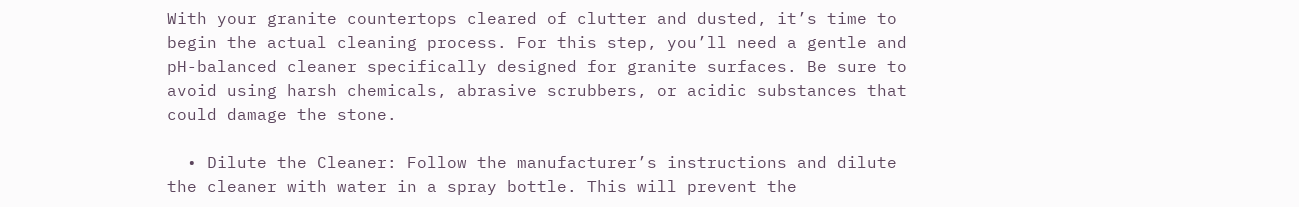With your granite countertops cleared of clutter and dusted, it’s time to begin the actual cleaning process. For this step, you’ll need a gentle and pH-balanced cleaner specifically designed for granite surfaces. Be sure to avoid using harsh chemicals, abrasive scrubbers, or acidic substances that could damage the stone.

  • Dilute the Cleaner: Follow the manufacturer’s instructions and dilute the cleaner with water in a spray bottle. This will prevent the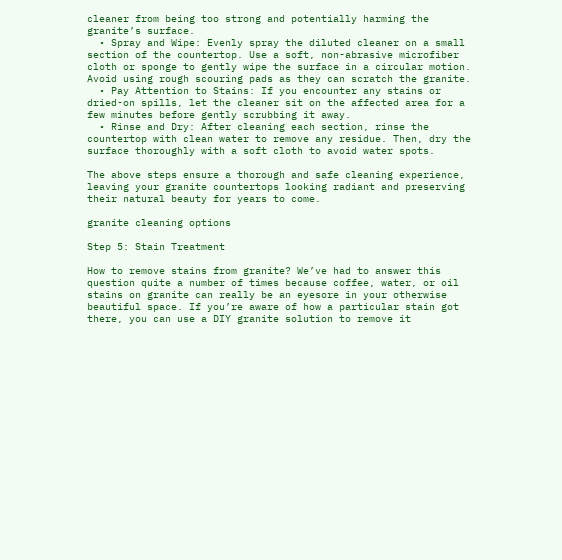cleaner from being too strong and potentially harming the granite’s surface.
  • Spray and Wipe: Evenly spray the diluted cleaner on a small section of the countertop. Use a soft, non-abrasive microfiber cloth or sponge to gently wipe the surface in a circular motion. Avoid using rough scouring pads as they can scratch the granite.
  • Pay Attention to Stains: If you encounter any stains or dried-on spills, let the cleaner sit on the affected area for a few minutes before gently scrubbing it away.
  • Rinse and Dry: After cleaning each section, rinse the countertop with clean water to remove any residue. Then, dry the surface thoroughly with a soft cloth to avoid water spots.

The above steps ensure a thorough and safe cleaning experience, leaving your granite countertops looking radiant and preserving their natural beauty for years to come.

granite cleaning options

Step 5: Stain Treatment

How to remove stains from granite? We’ve had to answer this question quite a number of times because coffee, water, or oil stains on granite can really be an eyesore in your otherwise beautiful space. If you’re aware of how a particular stain got there, you can use a DIY granite solution to remove it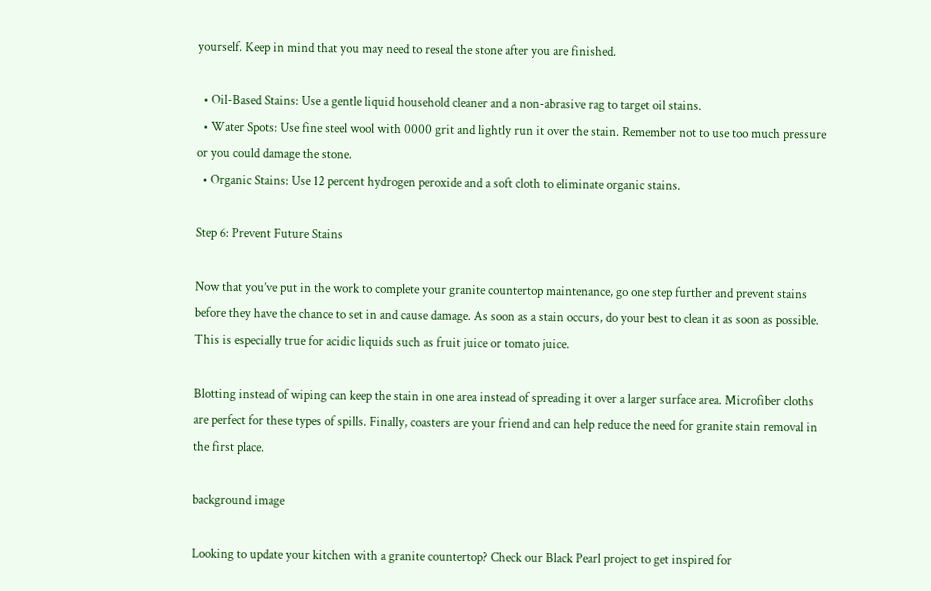yourself. Keep in mind that you may need to reseal the stone after you are finished.

  • Oil-Based Stains: Use a gentle liquid household cleaner and a non-abrasive rag to target oil stains.
  • Water Spots: Use fine steel wool with 0000 grit and lightly run it over the stain. Remember not to use too much pressure or you could damage the stone.
  • Organic Stains: Use 12 percent hydrogen peroxide and a soft cloth to eliminate organic stains.

Step 6: Prevent Future Stains

Now that you’ve put in the work to complete your granite countertop maintenance, go one step further and prevent stains before they have the chance to set in and cause damage. As soon as a stain occurs, do your best to clean it as soon as possible. This is especially true for acidic liquids such as fruit juice or tomato juice.

Blotting instead of wiping can keep the stain in one area instead of spreading it over a larger surface area. Microfiber cloths are perfect for these types of spills. Finally, coasters are your friend and can help reduce the need for granite stain removal in the first place.

background image

Looking to update your kitchen with a granite countertop? Check our Black Pearl project to get inspired for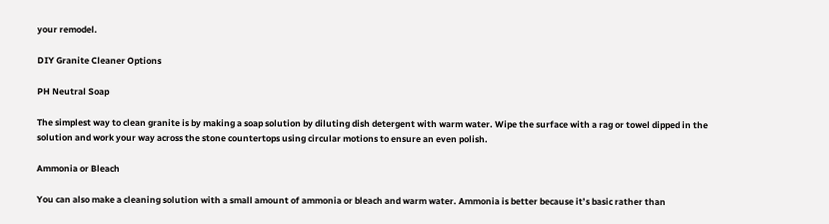your remodel.

DIY Granite Cleaner Options

PH Neutral Soap

The simplest way to clean granite is by making a soap solution by diluting dish detergent with warm water. Wipe the surface with a rag or towel dipped in the solution and work your way across the stone countertops using circular motions to ensure an even polish.

Ammonia or Bleach

You can also make a cleaning solution with a small amount of ammonia or bleach and warm water. Ammonia is better because it’s basic rather than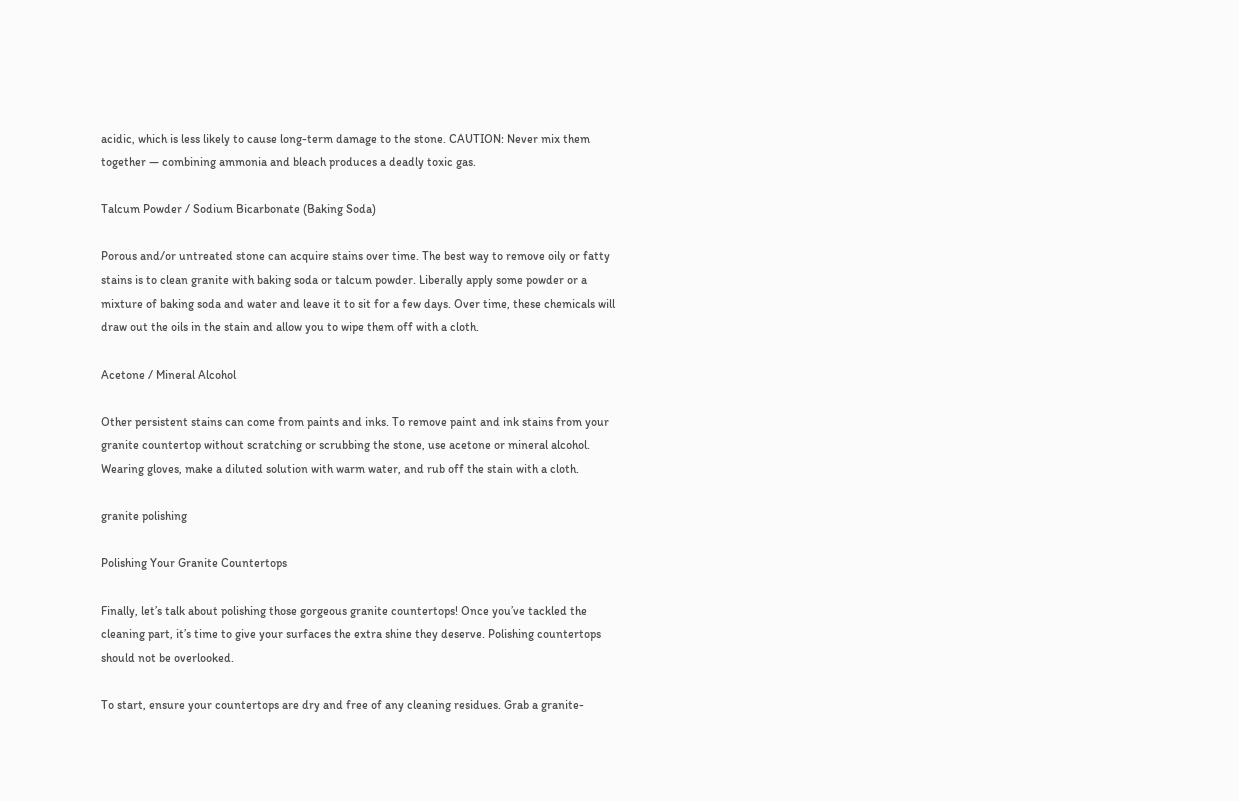acidic, which is less likely to cause long-term damage to the stone. CAUTION: Never mix them together — combining ammonia and bleach produces a deadly toxic gas.

Talcum Powder / Sodium Bicarbonate (Baking Soda)

Porous and/or untreated stone can acquire stains over time. The best way to remove oily or fatty stains is to clean granite with baking soda or talcum powder. Liberally apply some powder or a mixture of baking soda and water and leave it to sit for a few days. Over time, these chemicals will draw out the oils in the stain and allow you to wipe them off with a cloth.

Acetone / Mineral Alcohol

Other persistent stains can come from paints and inks. To remove paint and ink stains from your granite countertop without scratching or scrubbing the stone, use acetone or mineral alcohol. Wearing gloves, make a diluted solution with warm water, and rub off the stain with a cloth.

granite polishing

Polishing Your Granite Countertops

Finally, let’s talk about polishing those gorgeous granite countertops! Once you’ve tackled the cleaning part, it’s time to give your surfaces the extra shine they deserve. Polishing countertops should not be overlooked.

To start, ensure your countertops are dry and free of any cleaning residues. Grab a granite-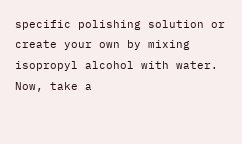specific polishing solution or create your own by mixing isopropyl alcohol with water. Now, take a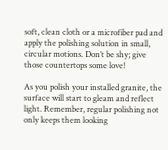soft, clean cloth or a microfiber pad and apply the polishing solution in small, circular motions. Don’t be shy; give those countertops some love!

As you polish your installed granite, the surface will start to gleam and reflect light. Remember, regular polishing not only keeps them looking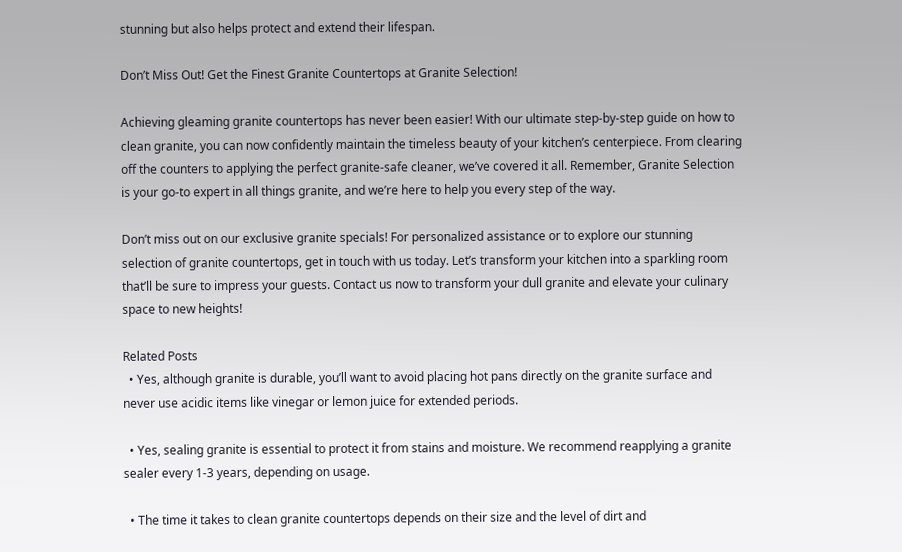stunning but also helps protect and extend their lifespan.

Don’t Miss Out! Get the Finest Granite Countertops at Granite Selection!

Achieving gleaming granite countertops has never been easier! With our ultimate step-by-step guide on how to clean granite, you can now confidently maintain the timeless beauty of your kitchen’s centerpiece. From clearing off the counters to applying the perfect granite-safe cleaner, we’ve covered it all. Remember, Granite Selection is your go-to expert in all things granite, and we’re here to help you every step of the way.

Don’t miss out on our exclusive granite specials! For personalized assistance or to explore our stunning selection of granite countertops, get in touch with us today. Let’s transform your kitchen into a sparkling room that’ll be sure to impress your guests. Contact us now to transform your dull granite and elevate your culinary space to new heights!

Related Posts
  • Yes, although granite is durable, you’ll want to avoid placing hot pans directly on the granite surface and never use acidic items like vinegar or lemon juice for extended periods.

  • Yes, sealing granite is essential to protect it from stains and moisture. We recommend reapplying a granite sealer every 1-3 years, depending on usage.

  • The time it takes to clean granite countertops depends on their size and the level of dirt and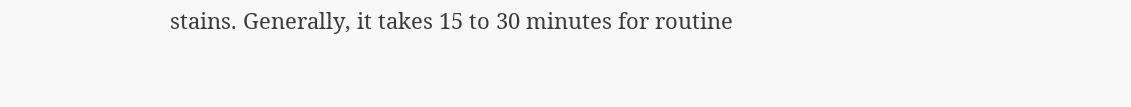stains. Generally, it takes 15 to 30 minutes for routine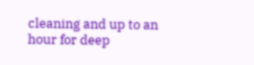cleaning and up to an hour for deep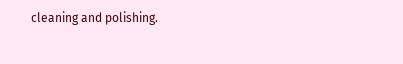cleaning and polishing.